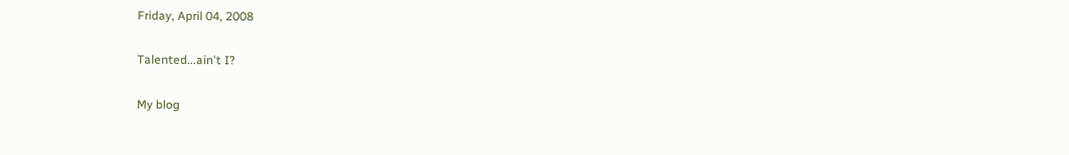Friday, April 04, 2008

Talented...ain't I?

My blog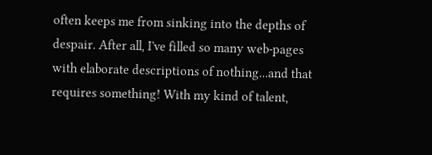often keeps me from sinking into the depths of despair. After all, I've filled so many web-pages with elaborate descriptions of nothing...and that requires something! With my kind of talent,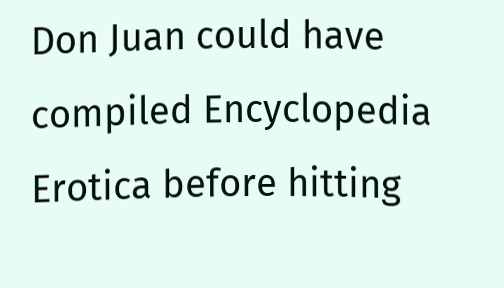Don Juan could have compiled Encyclopedia Erotica before hitting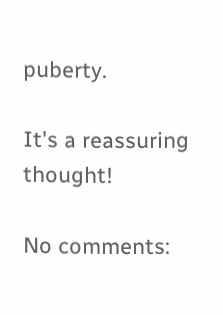puberty.

It's a reassuring thought!

No comments: